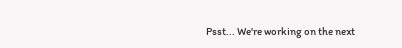Psst... We're working on the next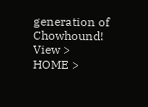generation of Chowhound! View >
HOME >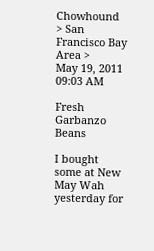Chowhound > San Francisco Bay Area >
May 19, 2011 09:03 AM

Fresh Garbanzo Beans

I bought some at New May Wah yesterday for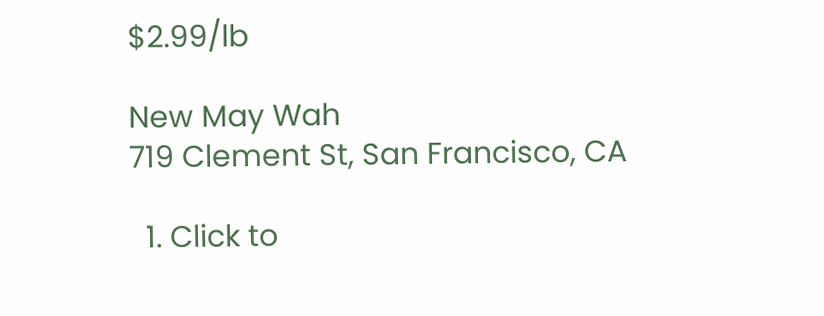$2.99/lb

New May Wah
719 Clement St, San Francisco, CA

  1. Click to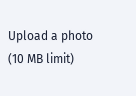Upload a photo (10 MB limit)